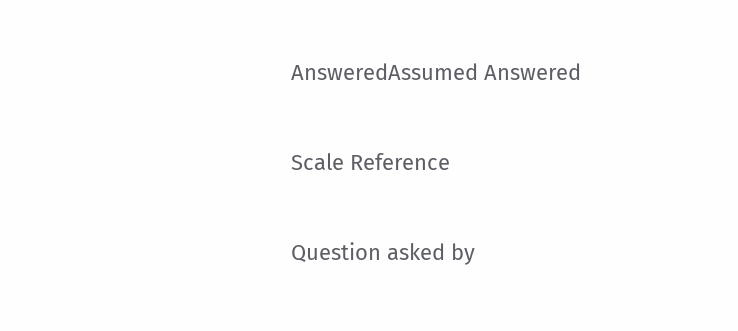AnsweredAssumed Answered

Scale Reference

Question asked by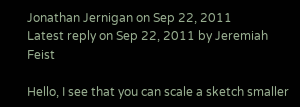Jonathan Jernigan on Sep 22, 2011
Latest reply on Sep 22, 2011 by Jeremiah Feist

Hello, I see that you can scale a sketch smaller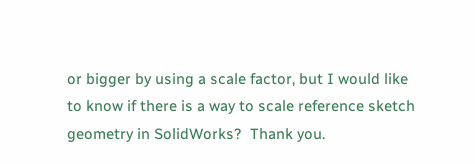or bigger by using a scale factor, but I would like to know if there is a way to scale reference sketch geometry in SolidWorks?  Thank you.